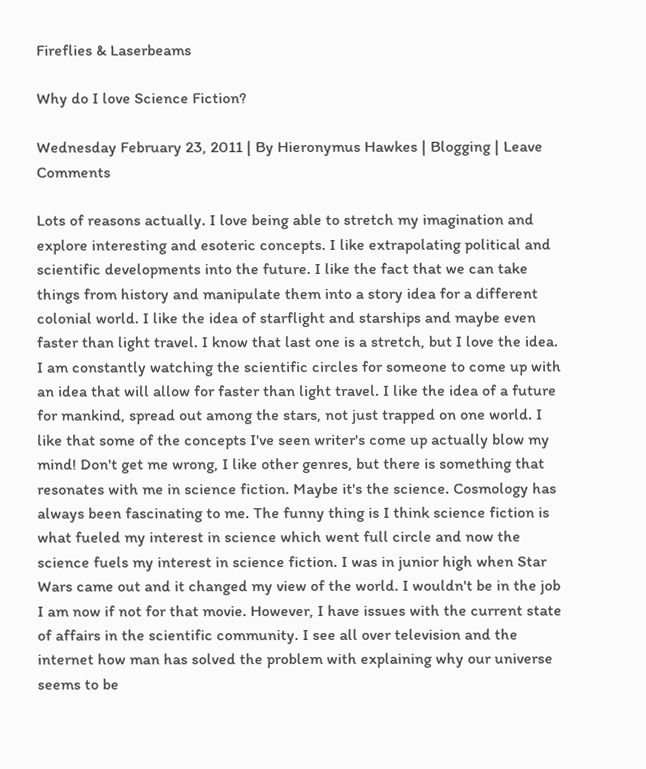Fireflies & Laserbeams

Why do I love Science Fiction?

Wednesday February 23, 2011 | By Hieronymus Hawkes | Blogging | Leave Comments

Lots of reasons actually. I love being able to stretch my imagination and explore interesting and esoteric concepts. I like extrapolating political and scientific developments into the future. I like the fact that we can take things from history and manipulate them into a story idea for a different colonial world. I like the idea of starflight and starships and maybe even faster than light travel. I know that last one is a stretch, but I love the idea. I am constantly watching the scientific circles for someone to come up with an idea that will allow for faster than light travel. I like the idea of a future for mankind, spread out among the stars, not just trapped on one world. I like that some of the concepts I've seen writer's come up actually blow my mind! Don't get me wrong, I like other genres, but there is something that resonates with me in science fiction. Maybe it's the science. Cosmology has always been fascinating to me. The funny thing is I think science fiction is what fueled my interest in science which went full circle and now the science fuels my interest in science fiction. I was in junior high when Star Wars came out and it changed my view of the world. I wouldn't be in the job I am now if not for that movie. However, I have issues with the current state of affairs in the scientific community. I see all over television and the internet how man has solved the problem with explaining why our universe seems to be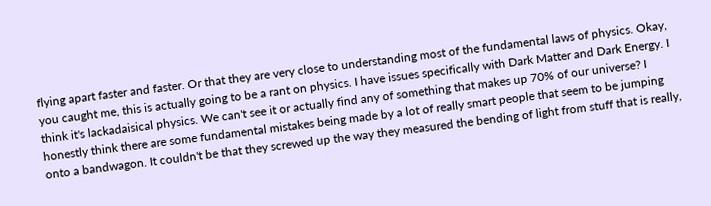flying apart faster and faster. Or that they are very close to understanding most of the fundamental laws of physics. Okay, you caught me, this is actually going to be a rant on physics. I have issues specifically with Dark Matter and Dark Energy. I think it's lackadaisical physics. We can't see it or actually find any of something that makes up 70% of our universe? I honestly think there are some fundamental mistakes being made by a lot of really smart people that seem to be jumping onto a bandwagon. It couldn't be that they screwed up the way they measured the bending of light from stuff that is really,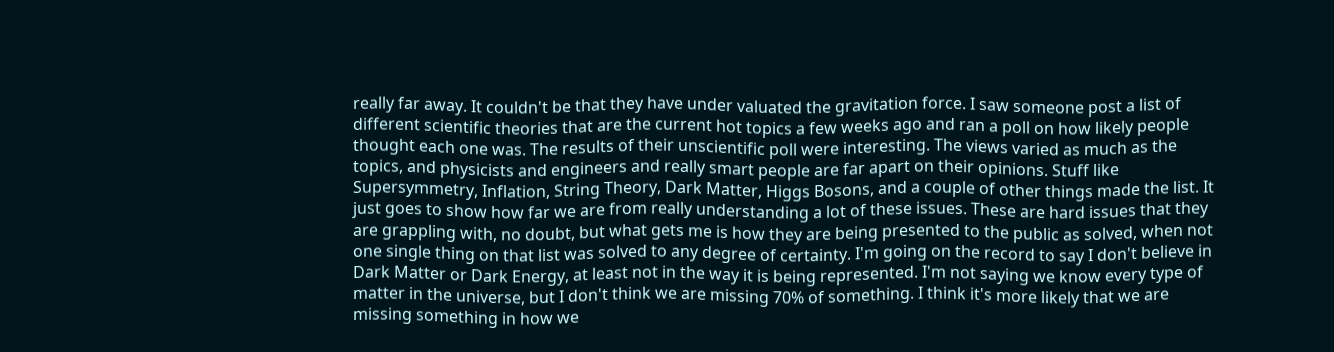really far away. It couldn't be that they have under valuated the gravitation force. I saw someone post a list of different scientific theories that are the current hot topics a few weeks ago and ran a poll on how likely people thought each one was. The results of their unscientific poll were interesting. The views varied as much as the topics, and physicists and engineers and really smart people are far apart on their opinions. Stuff like Supersymmetry, Inflation, String Theory, Dark Matter, Higgs Bosons, and a couple of other things made the list. It just goes to show how far we are from really understanding a lot of these issues. These are hard issues that they are grappling with, no doubt, but what gets me is how they are being presented to the public as solved, when not one single thing on that list was solved to any degree of certainty. I'm going on the record to say I don't believe in Dark Matter or Dark Energy, at least not in the way it is being represented. I'm not saying we know every type of matter in the universe, but I don't think we are missing 70% of something. I think it's more likely that we are missing something in how we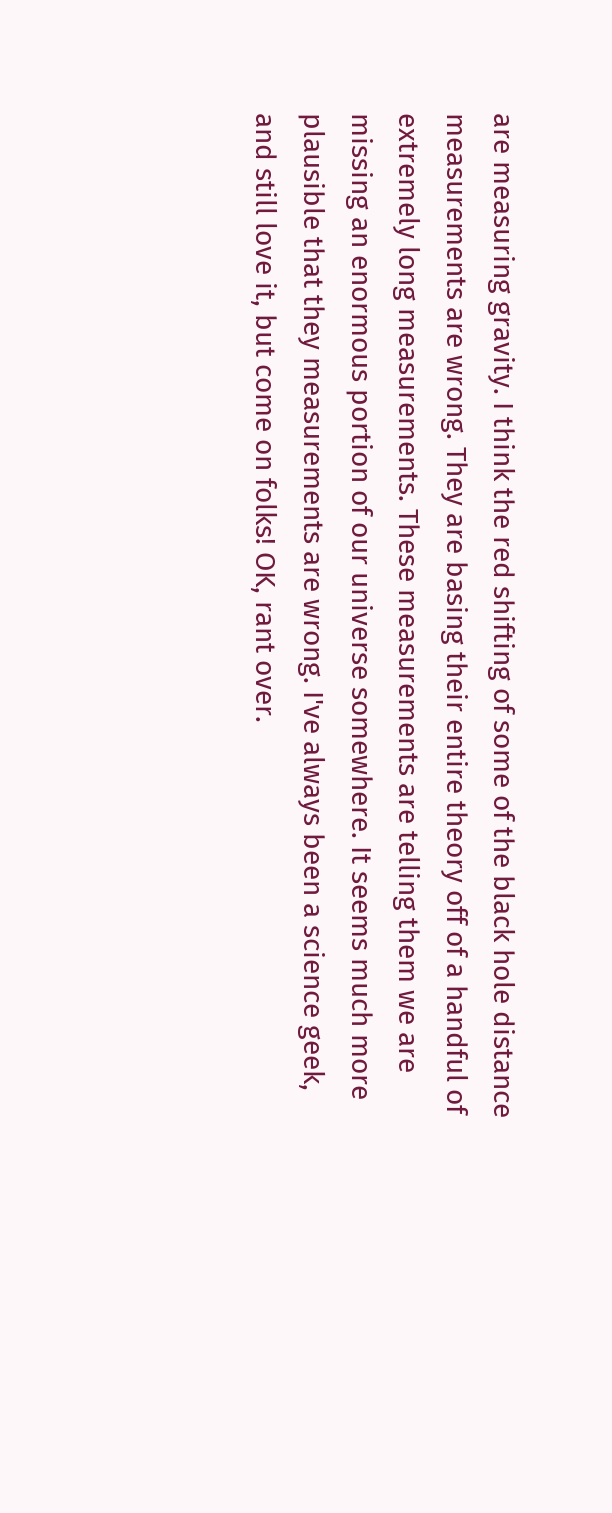are measuring gravity. I think the red shifting of some of the black hole distance measurements are wrong. They are basing their entire theory off of a handful of extremely long measurements. These measurements are telling them we are missing an enormous portion of our universe somewhere. It seems much more plausible that they measurements are wrong. I've always been a science geek, and still love it, but come on folks! OK, rant over.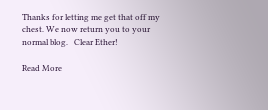Thanks for letting me get that off my chest. We now return you to your normal blog.   Clear Ether!

Read More